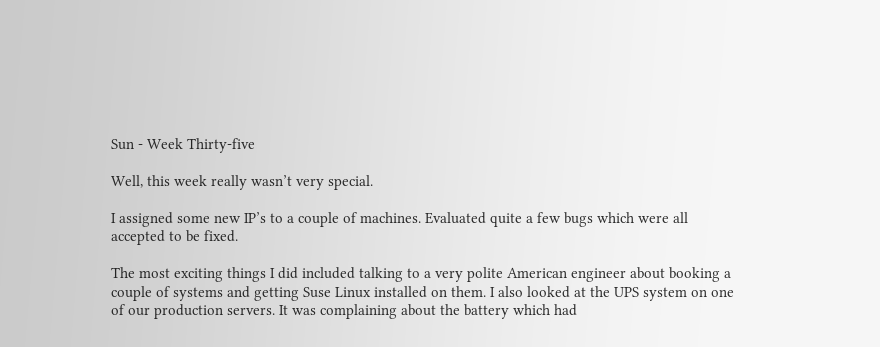Sun - Week Thirty-five

Well, this week really wasn’t very special.

I assigned some new IP’s to a couple of machines. Evaluated quite a few bugs which were all accepted to be fixed.

The most exciting things I did included talking to a very polite American engineer about booking a couple of systems and getting Suse Linux installed on them. I also looked at the UPS system on one of our production servers. It was complaining about the battery which had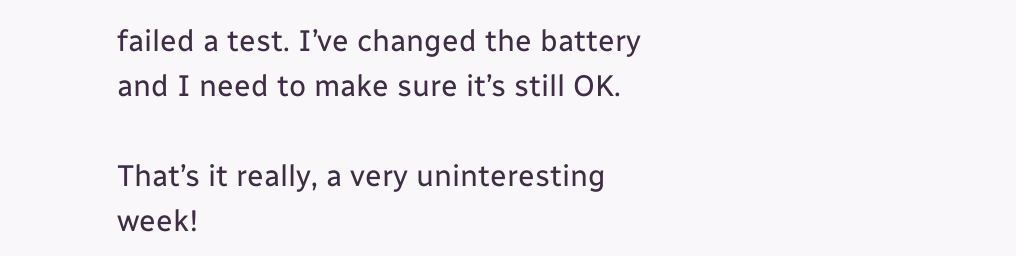failed a test. I’ve changed the battery and I need to make sure it’s still OK.

That’s it really, a very uninteresting week!